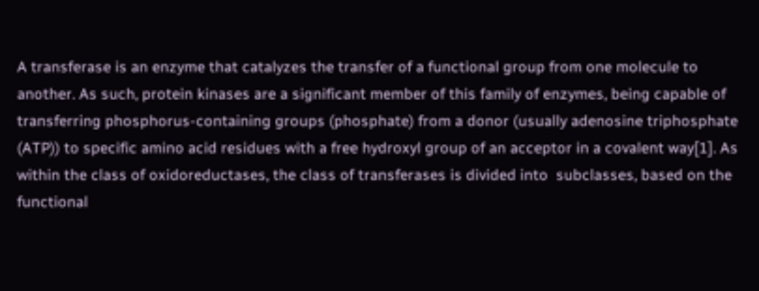A transferase is an enzyme that catalyzes the transfer of a functional group from one molecule to another. As such, protein kinases are a significant member of this family of enzymes, being capable of transferring phosphorus-containing groups (phosphate) from a donor (usually adenosine triphosphate (ATP)) to specific amino acid residues with a free hydroxyl group of an acceptor in a covalent way[1]. As within the class of oxidoreductases, the class of transferases is divided into  subclasses, based on the functional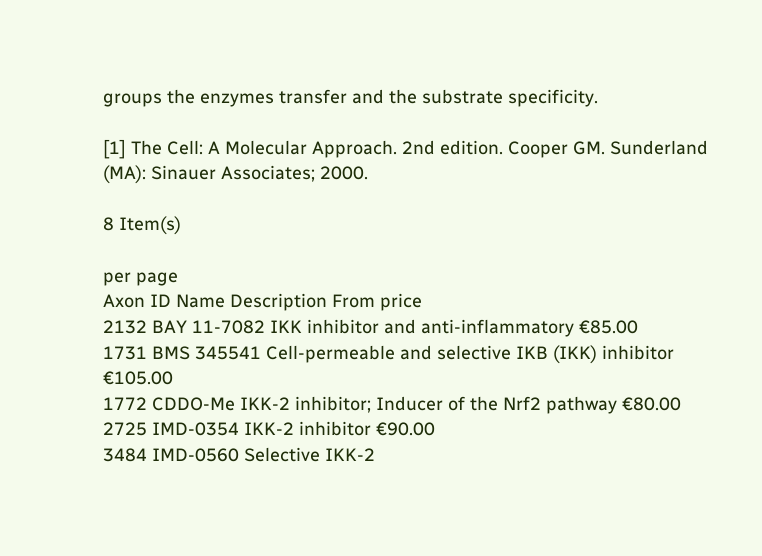groups the enzymes transfer and the substrate specificity.

[1] The Cell: A Molecular Approach. 2nd edition. Cooper GM. Sunderland (MA): Sinauer Associates; 2000.

8 Item(s)

per page
Axon ID Name Description From price
2132 BAY 11-7082 IKK inhibitor and anti-inflammatory €85.00
1731 BMS 345541 Cell-permeable and selective IKB (IKK) inhibitor €105.00
1772 CDDO-Me IKK-2 inhibitor; Inducer of the Nrf2 pathway €80.00
2725 IMD-0354 IKK-2 inhibitor €90.00
3484 IMD-0560 Selective IKK-2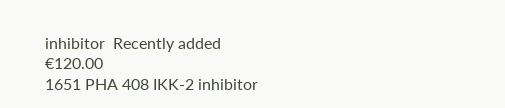inhibitor  Recently added €120.00
1651 PHA 408 IKK-2 inhibitor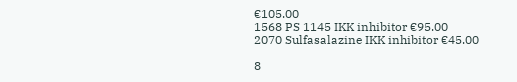€105.00
1568 PS 1145 IKK inhibitor €95.00
2070 Sulfasalazine IKK inhibitor €45.00

8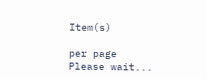Item(s)

per page
Please wait...